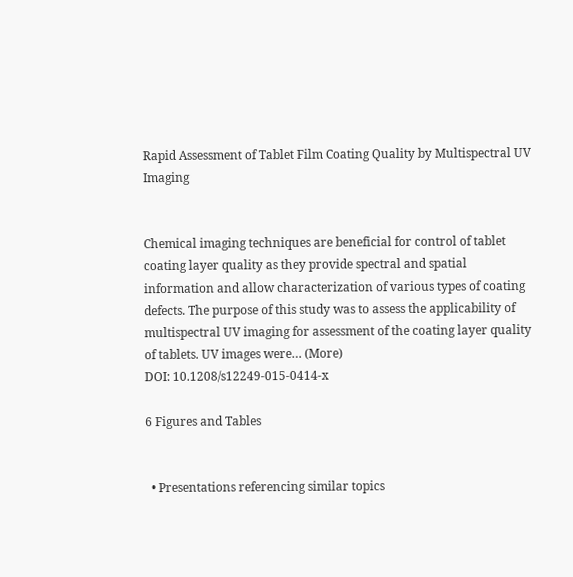Rapid Assessment of Tablet Film Coating Quality by Multispectral UV Imaging


Chemical imaging techniques are beneficial for control of tablet coating layer quality as they provide spectral and spatial information and allow characterization of various types of coating defects. The purpose of this study was to assess the applicability of multispectral UV imaging for assessment of the coating layer quality of tablets. UV images were… (More)
DOI: 10.1208/s12249-015-0414-x

6 Figures and Tables


  • Presentations referencing similar topics